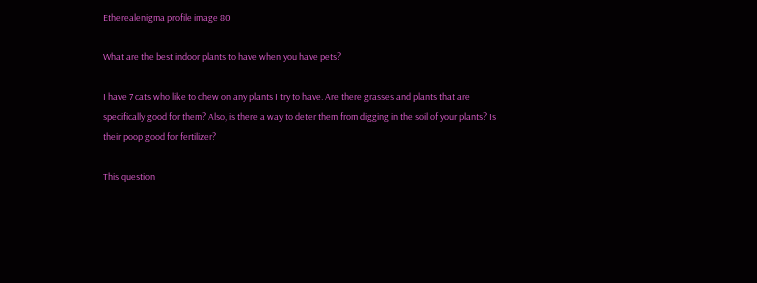Etherealenigma profile image 80

What are the best indoor plants to have when you have pets?

I have 7 cats who like to chew on any plants I try to have. Are there grasses and plants that are specifically good for them? Also, is there a way to deter them from digging in the soil of your plants? Is their poop good for fertilizer?

This question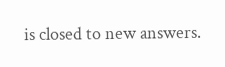is closed to new answers.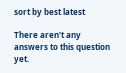sort by best latest

There aren't any answers to this question yet.